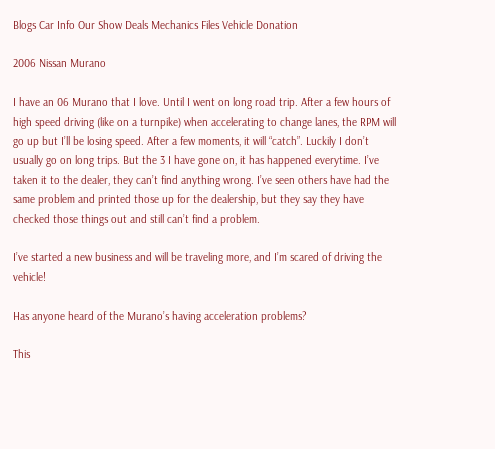Blogs Car Info Our Show Deals Mechanics Files Vehicle Donation

2006 Nissan Murano

I have an 06 Murano that I love. Until I went on long road trip. After a few hours of high speed driving (like on a turnpike) when accelerating to change lanes, the RPM will go up but I’ll be losing speed. After a few moments, it will “catch”. Luckily I don’t usually go on long trips. But the 3 I have gone on, it has happened everytime. I’ve taken it to the dealer, they can’t find anything wrong. I’ve seen others have had the same problem and printed those up for the dealership, but they say they have checked those things out and still can’t find a problem.

I’ve started a new business and will be traveling more, and I’m scared of driving the vehicle!

Has anyone heard of the Murano’s having acceleration problems?

This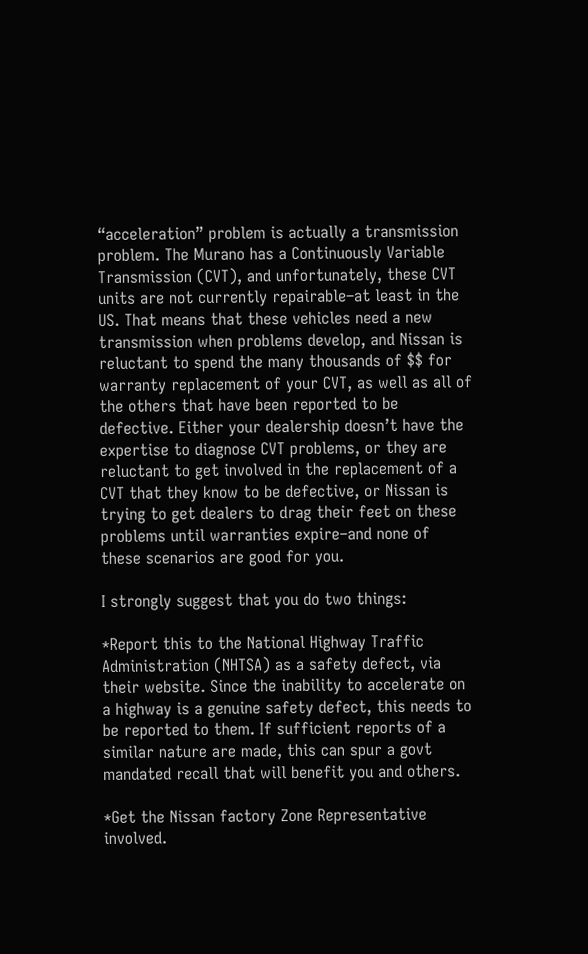“acceleration” problem is actually a transmission problem. The Murano has a Continuously Variable Transmission (CVT), and unfortunately, these CVT units are not currently repairable–at least in the US. That means that these vehicles need a new transmission when problems develop, and Nissan is reluctant to spend the many thousands of $$ for warranty replacement of your CVT, as well as all of the others that have been reported to be defective. Either your dealership doesn’t have the expertise to diagnose CVT problems, or they are reluctant to get involved in the replacement of a CVT that they know to be defective, or Nissan is trying to get dealers to drag their feet on these problems until warranties expire–and none of these scenarios are good for you.

I strongly suggest that you do two things:

*Report this to the National Highway Traffic Administration (NHTSA) as a safety defect, via their website. Since the inability to accelerate on a highway is a genuine safety defect, this needs to be reported to them. If sufficient reports of a similar nature are made, this can spur a govt mandated recall that will benefit you and others.

*Get the Nissan factory Zone Representative involved.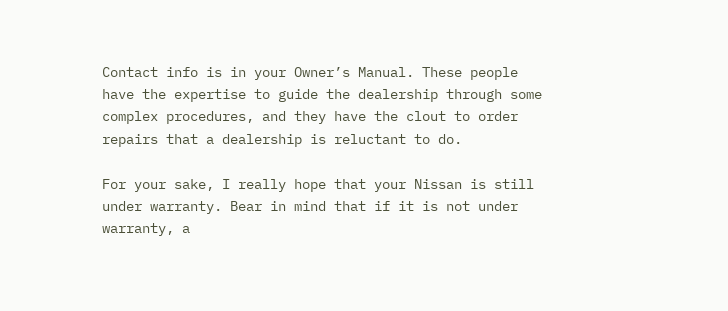Contact info is in your Owner’s Manual. These people have the expertise to guide the dealership through some complex procedures, and they have the clout to order repairs that a dealership is reluctant to do.

For your sake, I really hope that your Nissan is still under warranty. Bear in mind that if it is not under warranty, a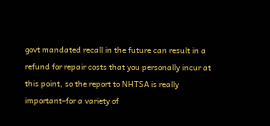govt mandated recall in the future can result in a refund for repair costs that you personally incur at this point, so the report to NHTSA is really important–for a variety of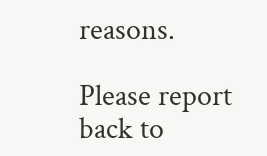reasons.

Please report back to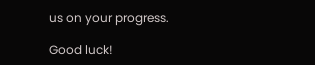us on your progress.

Good luck!